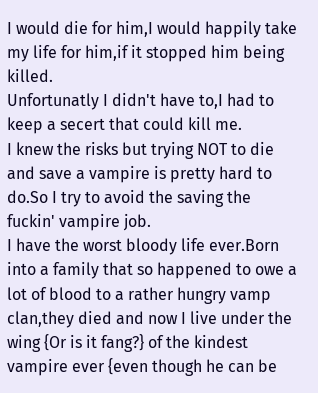I would die for him,I would happily take my life for him,if it stopped him being killed.
Unfortunatly I didn't have to,I had to keep a secert that could kill me.
I knew the risks but trying NOT to die and save a vampire is pretty hard to do.So I try to avoid the saving the fuckin' vampire job.
I have the worst bloody life ever.Born into a family that so happened to owe a lot of blood to a rather hungry vamp clan,they died and now I live under the wing {Or is it fang?} of the kindest vampire ever {even though he can be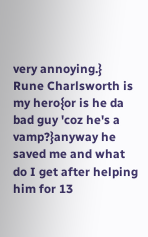very annoying.}
Rune Charlsworth is my hero{or is he da bad guy 'coz he's a vamp?}anyway he saved me and what do I get after helping him for 13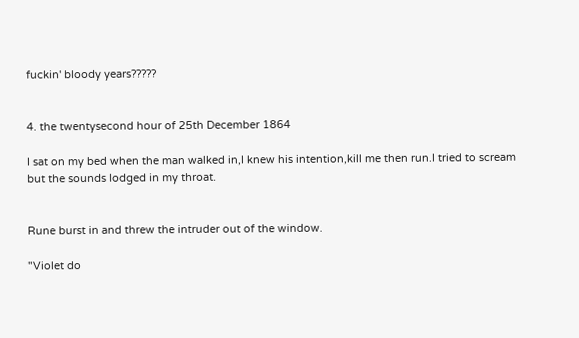fuckin' bloody years?????


4. the twentysecond hour of 25th December 1864

I sat on my bed when the man walked in,I knew his intention,kill me then run.I tried to scream but the sounds lodged in my throat.


Rune burst in and threw the intruder out of the window.

"Violet do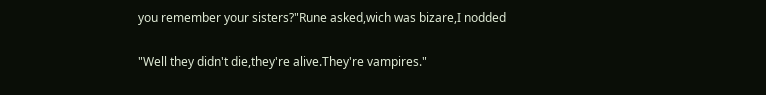you remember your sisters?"Rune asked,wich was bizare,I nodded

"Well they didn't die,they're alive.They're vampires."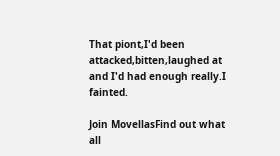That piont,I'd been attacked,bitten,laughed at and I'd had enough really.I fainted.

Join MovellasFind out what all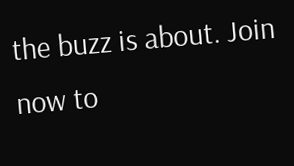the buzz is about. Join now to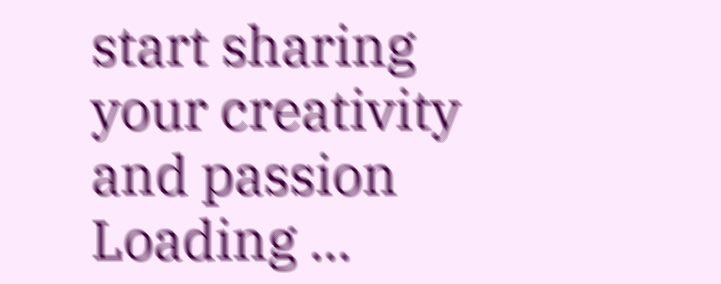start sharing your creativity and passion
Loading ...